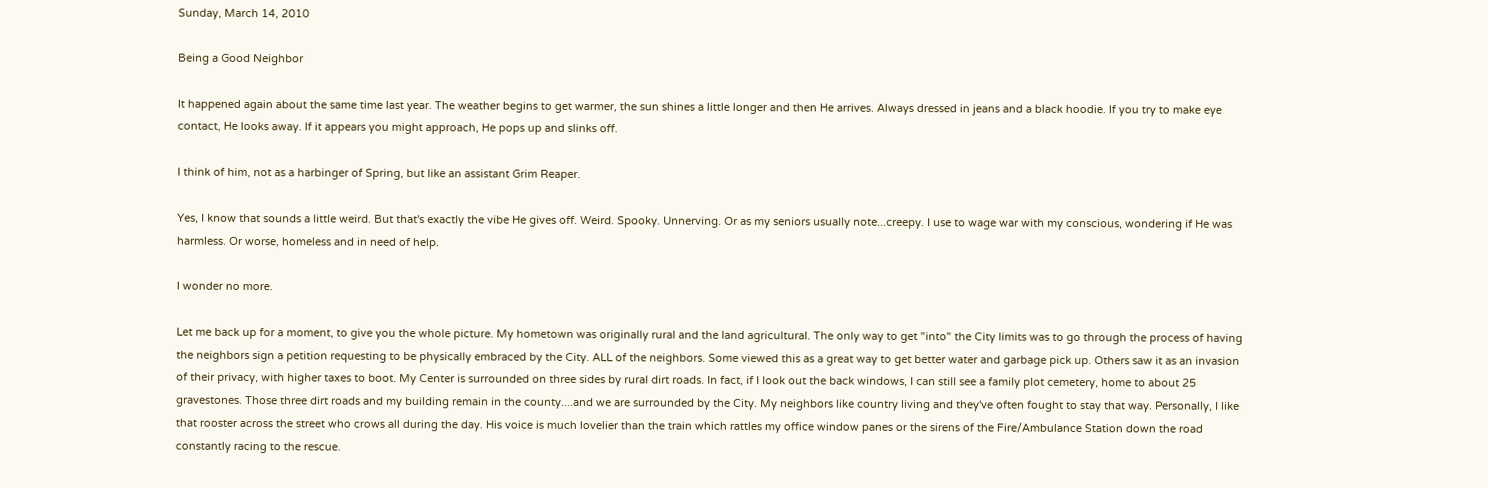Sunday, March 14, 2010

Being a Good Neighbor

It happened again about the same time last year. The weather begins to get warmer, the sun shines a little longer and then He arrives. Always dressed in jeans and a black hoodie. If you try to make eye contact, He looks away. If it appears you might approach, He pops up and slinks off.

I think of him, not as a harbinger of Spring, but like an assistant Grim Reaper.

Yes, I know that sounds a little weird. But that's exactly the vibe He gives off. Weird. Spooky. Unnerving. Or as my seniors usually note...creepy. I use to wage war with my conscious, wondering if He was harmless. Or worse, homeless and in need of help.

I wonder no more.

Let me back up for a moment, to give you the whole picture. My hometown was originally rural and the land agricultural. The only way to get "into" the City limits was to go through the process of having the neighbors sign a petition requesting to be physically embraced by the City. ALL of the neighbors. Some viewed this as a great way to get better water and garbage pick up. Others saw it as an invasion of their privacy, with higher taxes to boot. My Center is surrounded on three sides by rural dirt roads. In fact, if I look out the back windows, I can still see a family plot cemetery, home to about 25 gravestones. Those three dirt roads and my building remain in the county....and we are surrounded by the City. My neighbors like country living and they've often fought to stay that way. Personally, I like that rooster across the street who crows all during the day. His voice is much lovelier than the train which rattles my office window panes or the sirens of the Fire/Ambulance Station down the road constantly racing to the rescue.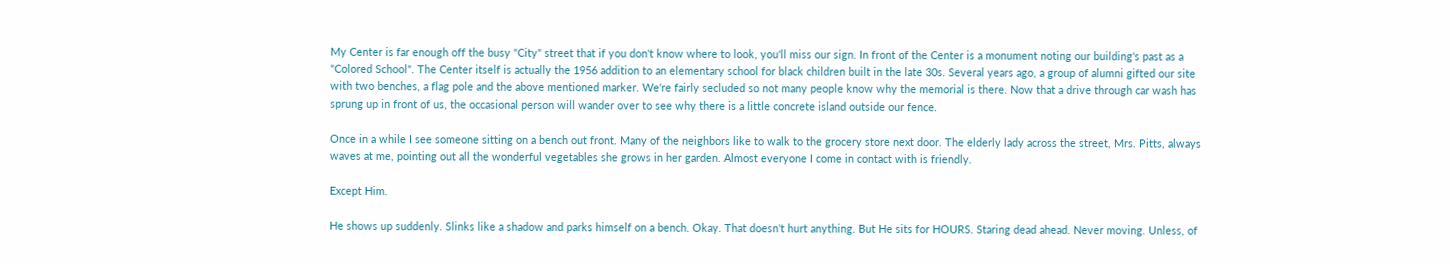My Center is far enough off the busy "City" street that if you don't know where to look, you'll miss our sign. In front of the Center is a monument noting our building's past as a "Colored School". The Center itself is actually the 1956 addition to an elementary school for black children built in the late 30s. Several years ago, a group of alumni gifted our site with two benches, a flag pole and the above mentioned marker. We're fairly secluded so not many people know why the memorial is there. Now that a drive through car wash has sprung up in front of us, the occasional person will wander over to see why there is a little concrete island outside our fence.

Once in a while I see someone sitting on a bench out front. Many of the neighbors like to walk to the grocery store next door. The elderly lady across the street, Mrs. Pitts, always waves at me, pointing out all the wonderful vegetables she grows in her garden. Almost everyone I come in contact with is friendly.

Except Him.

He shows up suddenly. Slinks like a shadow and parks himself on a bench. Okay. That doesn't hurt anything. But He sits for HOURS. Staring dead ahead. Never moving. Unless, of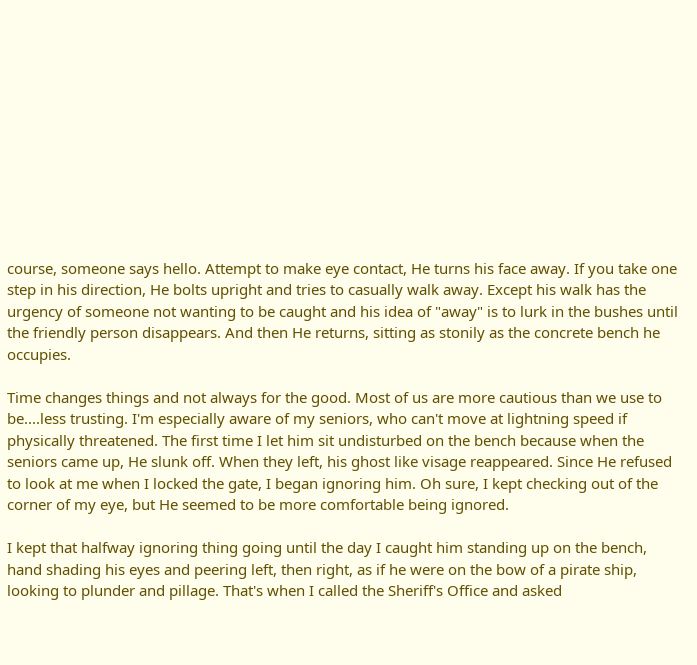course, someone says hello. Attempt to make eye contact, He turns his face away. If you take one step in his direction, He bolts upright and tries to casually walk away. Except his walk has the urgency of someone not wanting to be caught and his idea of "away" is to lurk in the bushes until the friendly person disappears. And then He returns, sitting as stonily as the concrete bench he occupies.

Time changes things and not always for the good. Most of us are more cautious than we use to be....less trusting. I'm especially aware of my seniors, who can't move at lightning speed if physically threatened. The first time I let him sit undisturbed on the bench because when the seniors came up, He slunk off. When they left, his ghost like visage reappeared. Since He refused to look at me when I locked the gate, I began ignoring him. Oh sure, I kept checking out of the corner of my eye, but He seemed to be more comfortable being ignored.

I kept that halfway ignoring thing going until the day I caught him standing up on the bench, hand shading his eyes and peering left, then right, as if he were on the bow of a pirate ship, looking to plunder and pillage. That's when I called the Sheriff's Office and asked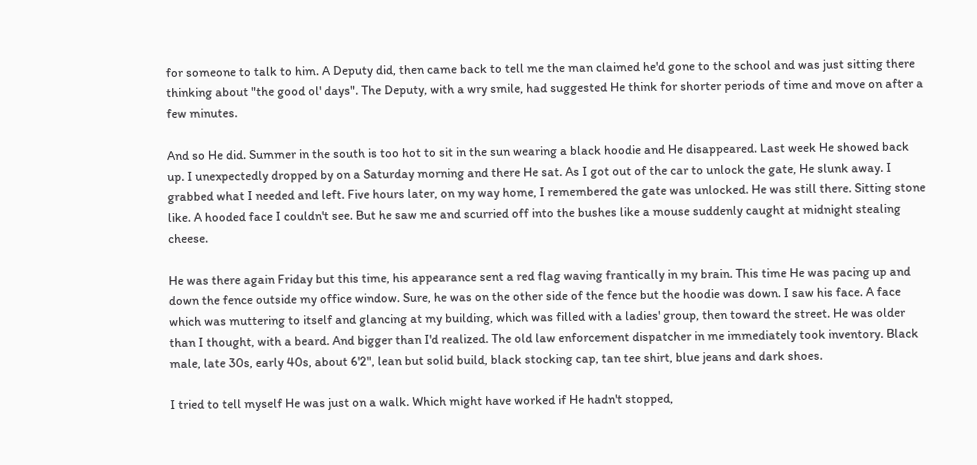for someone to talk to him. A Deputy did, then came back to tell me the man claimed he'd gone to the school and was just sitting there thinking about "the good ol' days". The Deputy, with a wry smile, had suggested He think for shorter periods of time and move on after a few minutes.

And so He did. Summer in the south is too hot to sit in the sun wearing a black hoodie and He disappeared. Last week He showed back up. I unexpectedly dropped by on a Saturday morning and there He sat. As I got out of the car to unlock the gate, He slunk away. I grabbed what I needed and left. Five hours later, on my way home, I remembered the gate was unlocked. He was still there. Sitting stone like. A hooded face I couldn't see. But he saw me and scurried off into the bushes like a mouse suddenly caught at midnight stealing cheese.

He was there again Friday but this time, his appearance sent a red flag waving frantically in my brain. This time He was pacing up and down the fence outside my office window. Sure, he was on the other side of the fence but the hoodie was down. I saw his face. A face which was muttering to itself and glancing at my building, which was filled with a ladies' group, then toward the street. He was older than I thought, with a beard. And bigger than I'd realized. The old law enforcement dispatcher in me immediately took inventory. Black male, late 30s, early 40s, about 6'2", lean but solid build, black stocking cap, tan tee shirt, blue jeans and dark shoes.

I tried to tell myself He was just on a walk. Which might have worked if He hadn't stopped,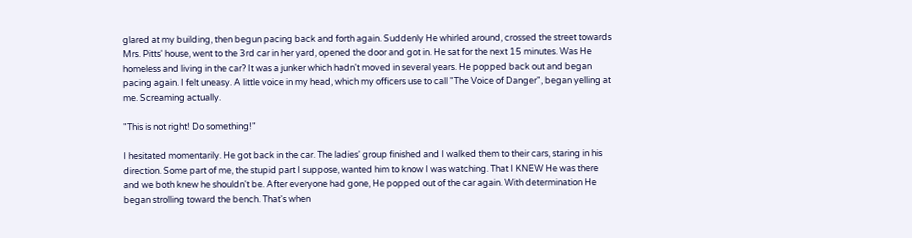glared at my building, then begun pacing back and forth again. Suddenly He whirled around, crossed the street towards Mrs. Pitts' house, went to the 3rd car in her yard, opened the door and got in. He sat for the next 15 minutes. Was He homeless and living in the car? It was a junker which hadn't moved in several years. He popped back out and began pacing again. I felt uneasy. A little voice in my head, which my officers use to call "The Voice of Danger", began yelling at me. Screaming actually.

"This is not right! Do something!"

I hesitated momentarily. He got back in the car. The ladies' group finished and I walked them to their cars, staring in his direction. Some part of me, the stupid part I suppose, wanted him to know I was watching. That I KNEW He was there and we both knew he shouldn't be. After everyone had gone, He popped out of the car again. With determination He began strolling toward the bench. That's when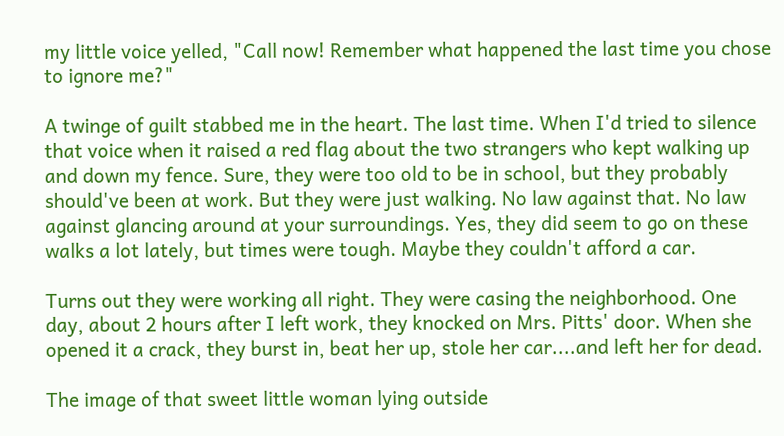my little voice yelled, "Call now! Remember what happened the last time you chose to ignore me?"

A twinge of guilt stabbed me in the heart. The last time. When I'd tried to silence that voice when it raised a red flag about the two strangers who kept walking up and down my fence. Sure, they were too old to be in school, but they probably should've been at work. But they were just walking. No law against that. No law against glancing around at your surroundings. Yes, they did seem to go on these walks a lot lately, but times were tough. Maybe they couldn't afford a car.

Turns out they were working all right. They were casing the neighborhood. One day, about 2 hours after I left work, they knocked on Mrs. Pitts' door. When she opened it a crack, they burst in, beat her up, stole her car....and left her for dead.

The image of that sweet little woman lying outside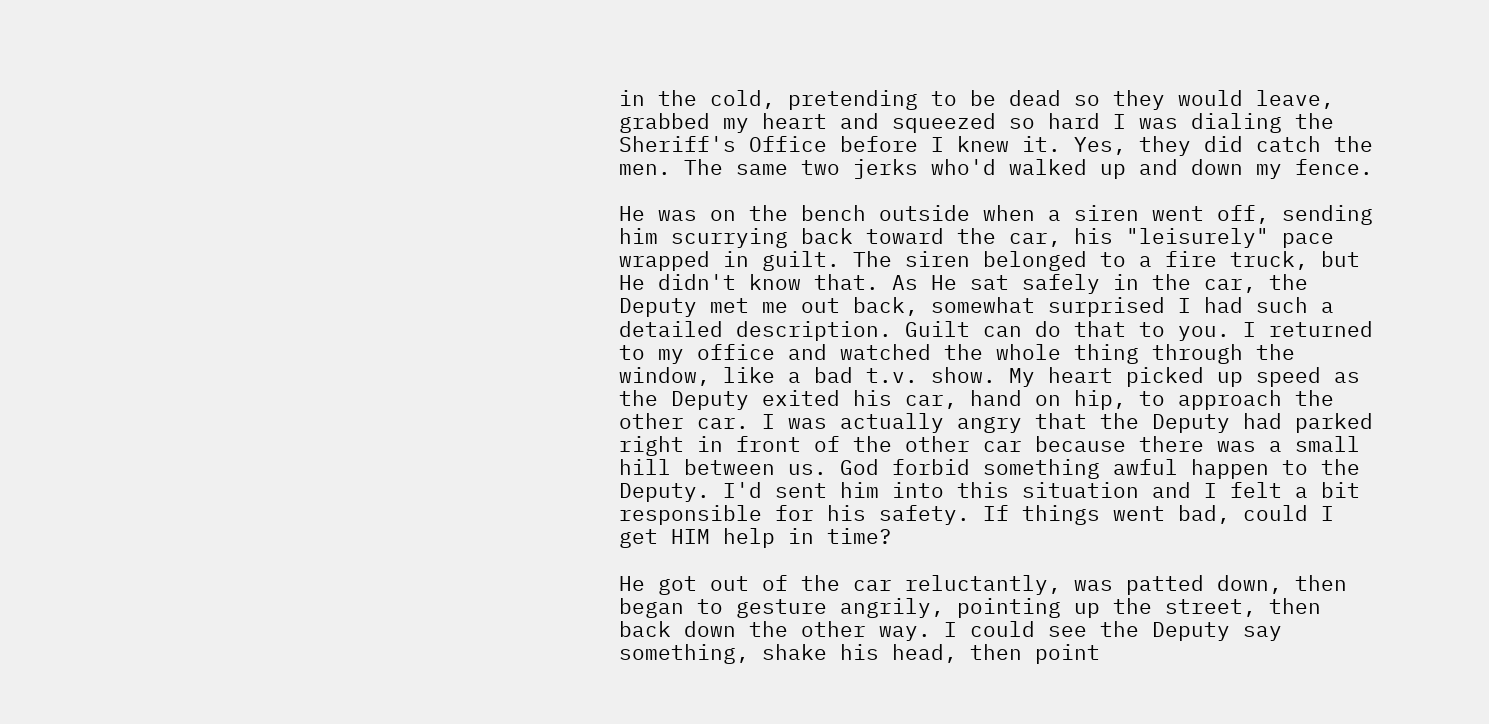in the cold, pretending to be dead so they would leave, grabbed my heart and squeezed so hard I was dialing the Sheriff's Office before I knew it. Yes, they did catch the men. The same two jerks who'd walked up and down my fence.

He was on the bench outside when a siren went off, sending him scurrying back toward the car, his "leisurely" pace wrapped in guilt. The siren belonged to a fire truck, but He didn't know that. As He sat safely in the car, the Deputy met me out back, somewhat surprised I had such a detailed description. Guilt can do that to you. I returned to my office and watched the whole thing through the window, like a bad t.v. show. My heart picked up speed as the Deputy exited his car, hand on hip, to approach the other car. I was actually angry that the Deputy had parked right in front of the other car because there was a small hill between us. God forbid something awful happen to the Deputy. I'd sent him into this situation and I felt a bit responsible for his safety. If things went bad, could I get HIM help in time?

He got out of the car reluctantly, was patted down, then began to gesture angrily, pointing up the street, then back down the other way. I could see the Deputy say something, shake his head, then point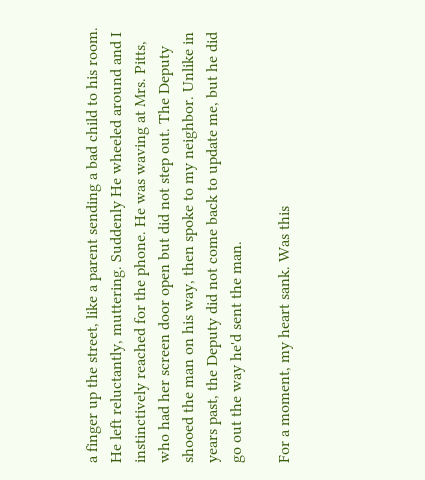a finger up the street, like a parent sending a bad child to his room. He left reluctantly, muttering. Suddenly He wheeled around and I instinctively reached for the phone. He was waving at Mrs. Pitts, who had her screen door open but did not step out. The Deputy shooed the man on his way, then spoke to my neighbor. Unlike in years past, the Deputy did not come back to update me, but he did go out the way he'd sent the man.

For a moment, my heart sank. Was this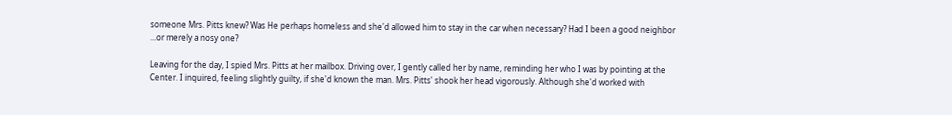someone Mrs. Pitts knew? Was He perhaps homeless and she'd allowed him to stay in the car when necessary? Had I been a good neighbor ...or merely a nosy one?

Leaving for the day, I spied Mrs. Pitts at her mailbox. Driving over, I gently called her by name, reminding her who I was by pointing at the Center. I inquired, feeling slightly guilty, if she'd known the man. Mrs. Pitts' shook her head vigorously. Although she'd worked with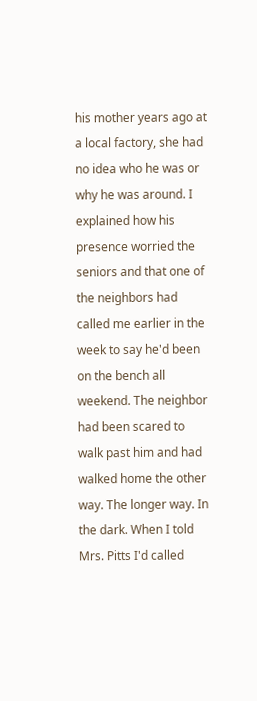his mother years ago at a local factory, she had no idea who he was or why he was around. I explained how his presence worried the seniors and that one of the neighbors had called me earlier in the week to say he'd been on the bench all weekend. The neighbor had been scared to walk past him and had walked home the other way. The longer way. In the dark. When I told Mrs. Pitts I'd called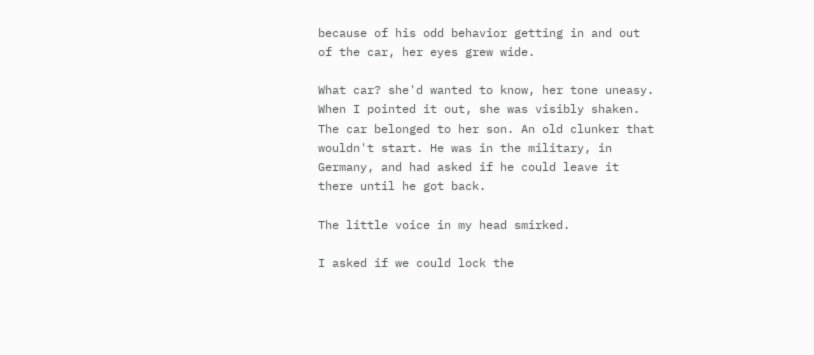because of his odd behavior getting in and out of the car, her eyes grew wide.

What car? she'd wanted to know, her tone uneasy. When I pointed it out, she was visibly shaken. The car belonged to her son. An old clunker that wouldn't start. He was in the military, in Germany, and had asked if he could leave it there until he got back.

The little voice in my head smirked.

I asked if we could lock the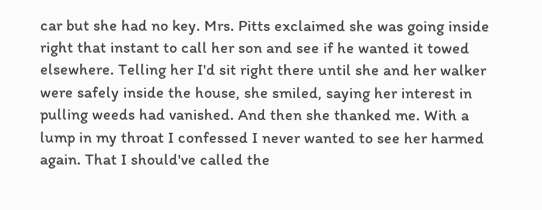car but she had no key. Mrs. Pitts exclaimed she was going inside right that instant to call her son and see if he wanted it towed elsewhere. Telling her I'd sit right there until she and her walker were safely inside the house, she smiled, saying her interest in pulling weeds had vanished. And then she thanked me. With a lump in my throat I confessed I never wanted to see her harmed again. That I should've called the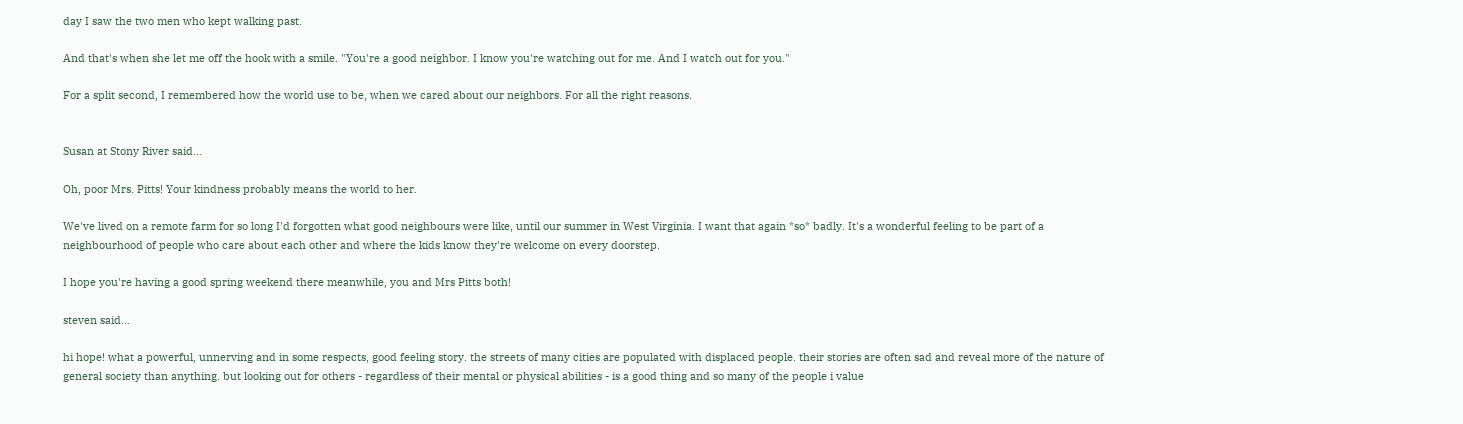day I saw the two men who kept walking past.

And that's when she let me off the hook with a smile. "You're a good neighbor. I know you're watching out for me. And I watch out for you."

For a split second, I remembered how the world use to be, when we cared about our neighbors. For all the right reasons.


Susan at Stony River said...

Oh, poor Mrs. Pitts! Your kindness probably means the world to her.

We've lived on a remote farm for so long I'd forgotten what good neighbours were like, until our summer in West Virginia. I want that again *so* badly. It's a wonderful feeling to be part of a neighbourhood of people who care about each other and where the kids know they're welcome on every doorstep.

I hope you're having a good spring weekend there meanwhile, you and Mrs Pitts both!

steven said...

hi hope! what a powerful, unnerving and in some respects, good feeling story. the streets of many cities are populated with displaced people. their stories are often sad and reveal more of the nature of general society than anything. but looking out for others - regardless of their mental or physical abilities - is a good thing and so many of the people i value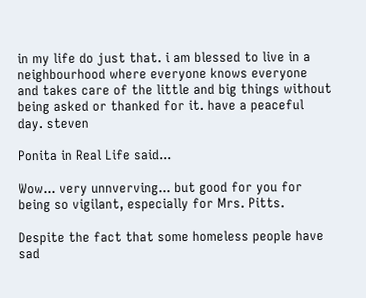in my life do just that. i am blessed to live in a neighbourhood where everyone knows everyone and takes care of the little and big things without being asked or thanked for it. have a peaceful day. steven

Ponita in Real Life said...

Wow... very unnverving... but good for you for being so vigilant, especially for Mrs. Pitts.

Despite the fact that some homeless people have sad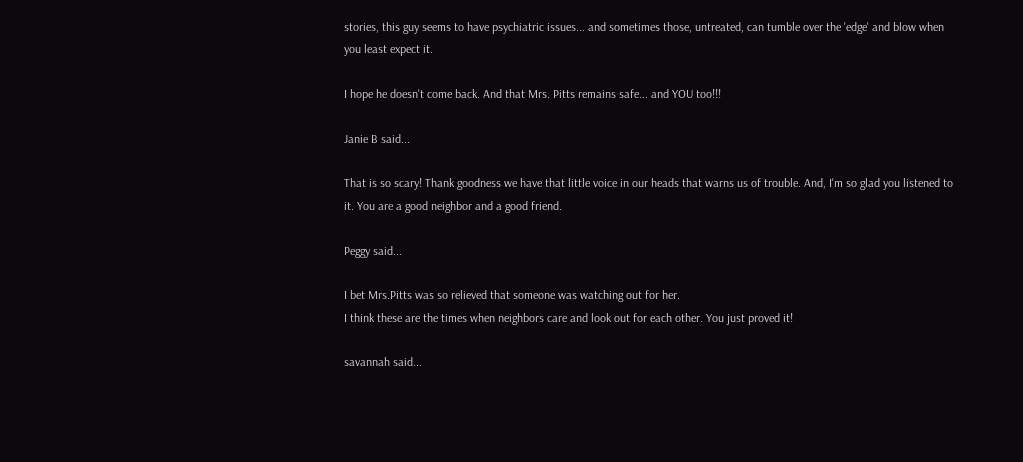stories, this guy seems to have psychiatric issues... and sometimes those, untreated, can tumble over the 'edge' and blow when you least expect it.

I hope he doesn't come back. And that Mrs. Pitts remains safe... and YOU too!!!

Janie B said...

That is so scary! Thank goodness we have that little voice in our heads that warns us of trouble. And, I'm so glad you listened to it. You are a good neighbor and a good friend.

Peggy said...

I bet Mrs.Pitts was so relieved that someone was watching out for her.
I think these are the times when neighbors care and look out for each other. You just proved it!

savannah said...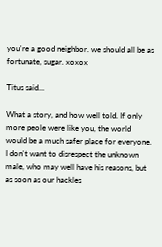you're a good neighbor. we should all be as fortunate, sugar. xoxox

Titus said...

What a story, and how well told. If only more peole were like you, the world would be a much safer place for everyone. I don't want to disrespect the unknown male, who may well have his reasons, but as soon as our hackles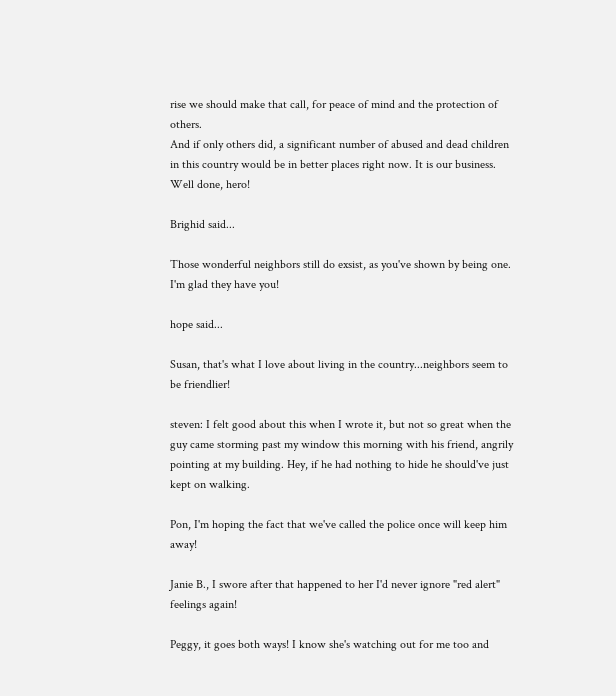rise we should make that call, for peace of mind and the protection of others.
And if only others did, a significant number of abused and dead children in this country would be in better places right now. It is our business.
Well done, hero!

Brighid said...

Those wonderful neighbors still do exsist, as you've shown by being one. I'm glad they have you!

hope said...

Susan, that's what I love about living in the country...neighbors seem to be friendlier!

steven: I felt good about this when I wrote it, but not so great when the guy came storming past my window this morning with his friend, angrily pointing at my building. Hey, if he had nothing to hide he should've just kept on walking.

Pon, I'm hoping the fact that we've called the police once will keep him away!

Janie B., I swore after that happened to her I'd never ignore "red alert" feelings again!

Peggy, it goes both ways! I know she's watching out for me too and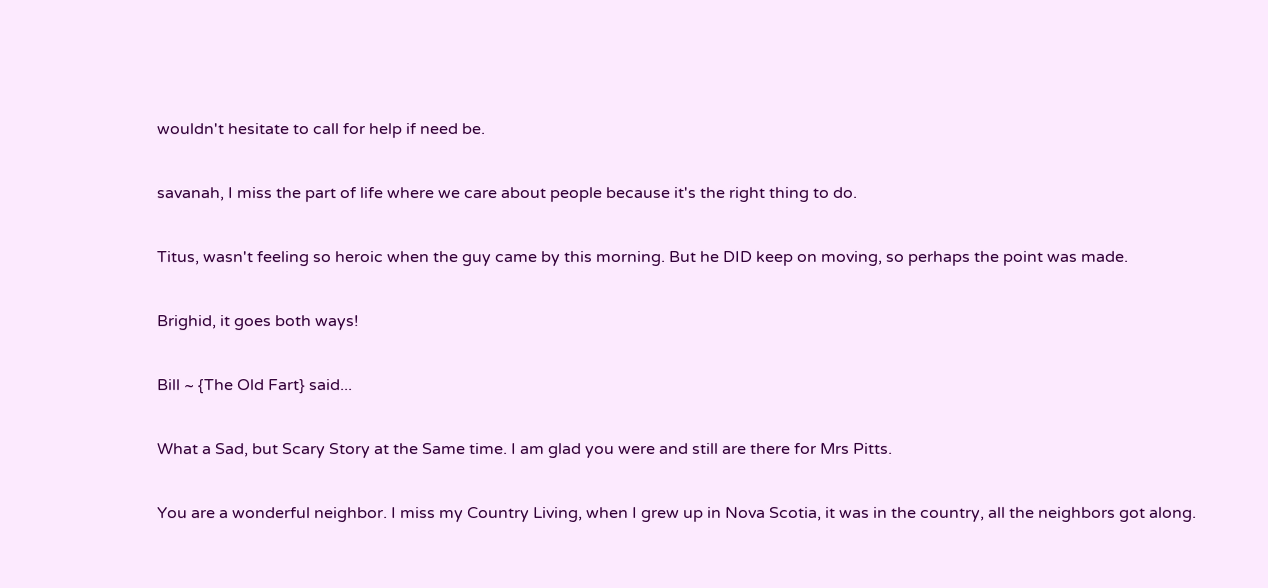wouldn't hesitate to call for help if need be.

savanah, I miss the part of life where we care about people because it's the right thing to do.

Titus, wasn't feeling so heroic when the guy came by this morning. But he DID keep on moving, so perhaps the point was made.

Brighid, it goes both ways!

Bill ~ {The Old Fart} said...

What a Sad, but Scary Story at the Same time. I am glad you were and still are there for Mrs Pitts.

You are a wonderful neighbor. I miss my Country Living, when I grew up in Nova Scotia, it was in the country, all the neighbors got along.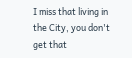I miss that living in the City, you don't get that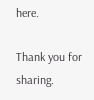here.

Thank you for sharing.